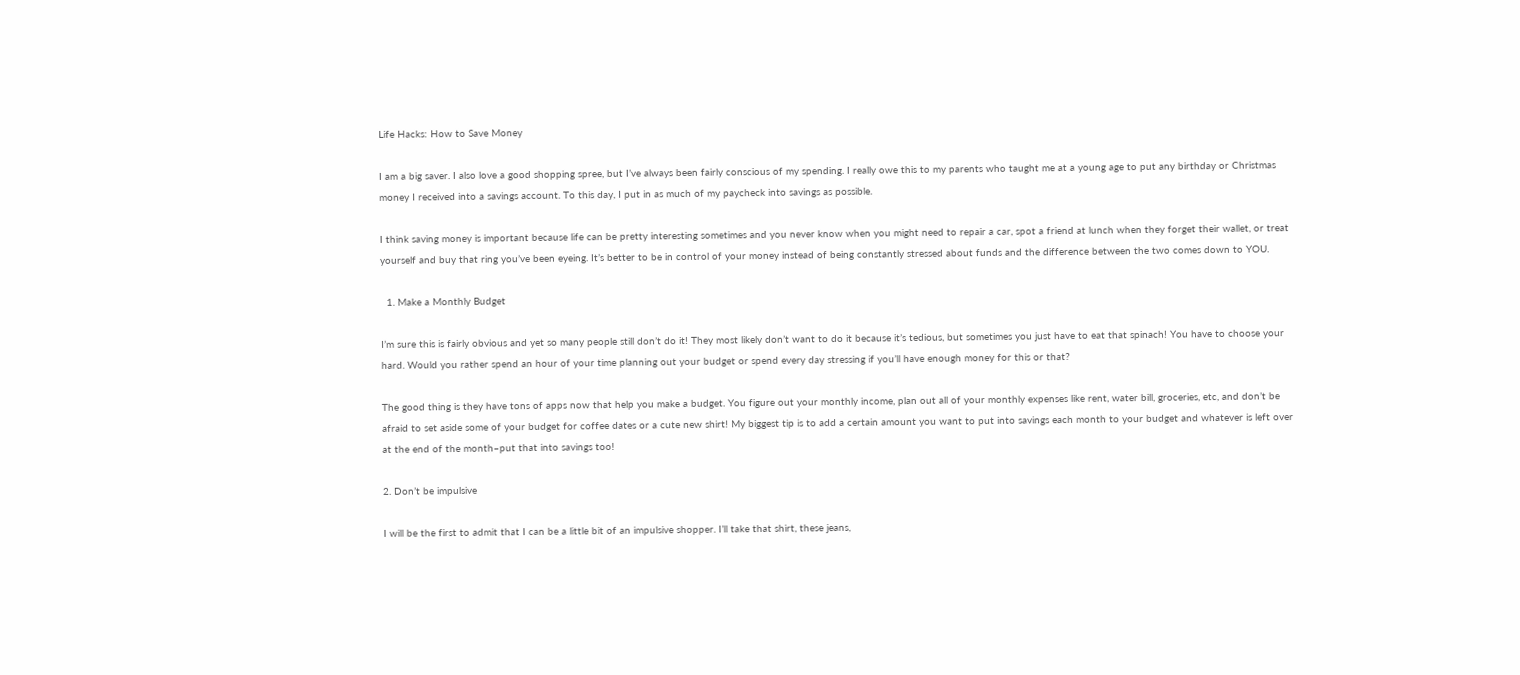Life Hacks: How to Save Money

I am a big saver. I also love a good shopping spree, but I’ve always been fairly conscious of my spending. I really owe this to my parents who taught me at a young age to put any birthday or Christmas money I received into a savings account. To this day, I put in as much of my paycheck into savings as possible.

I think saving money is important because life can be pretty interesting sometimes and you never know when you might need to repair a car, spot a friend at lunch when they forget their wallet, or treat yourself and buy that ring you’ve been eyeing. It’s better to be in control of your money instead of being constantly stressed about funds and the difference between the two comes down to YOU.

  1. Make a Monthly Budget

I’m sure this is fairly obvious and yet so many people still don’t do it! They most likely don’t want to do it because it’s tedious, but sometimes you just have to eat that spinach! You have to choose your hard. Would you rather spend an hour of your time planning out your budget or spend every day stressing if you’ll have enough money for this or that?

The good thing is they have tons of apps now that help you make a budget. You figure out your monthly income, plan out all of your monthly expenses like rent, water bill, groceries, etc, and don’t be afraid to set aside some of your budget for coffee dates or a cute new shirt! My biggest tip is to add a certain amount you want to put into savings each month to your budget and whatever is left over at the end of the month–put that into savings too!

2. Don’t be impulsive

I will be the first to admit that I can be a little bit of an impulsive shopper. I’ll take that shirt, these jeans,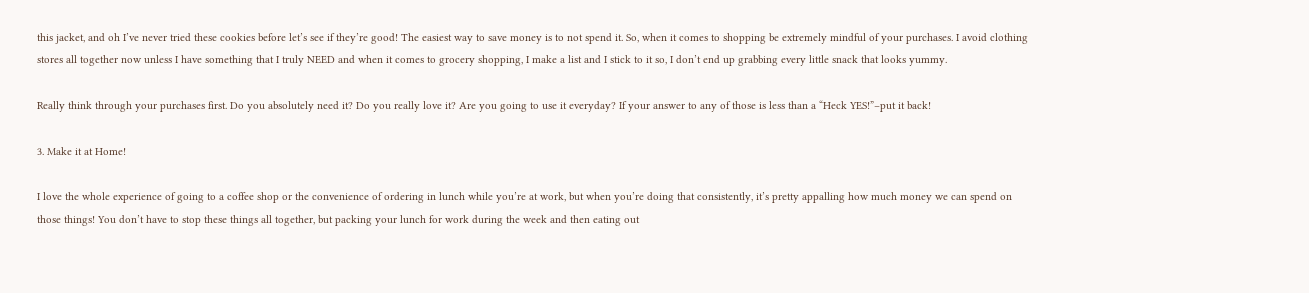this jacket, and oh I’ve never tried these cookies before let’s see if they’re good! The easiest way to save money is to not spend it. So, when it comes to shopping be extremely mindful of your purchases. I avoid clothing stores all together now unless I have something that I truly NEED and when it comes to grocery shopping, I make a list and I stick to it so, I don’t end up grabbing every little snack that looks yummy.

Really think through your purchases first. Do you absolutely need it? Do you really love it? Are you going to use it everyday? If your answer to any of those is less than a “Heck YES!”–put it back!

3. Make it at Home!

I love the whole experience of going to a coffee shop or the convenience of ordering in lunch while you’re at work, but when you’re doing that consistently, it’s pretty appalling how much money we can spend on those things! You don’t have to stop these things all together, but packing your lunch for work during the week and then eating out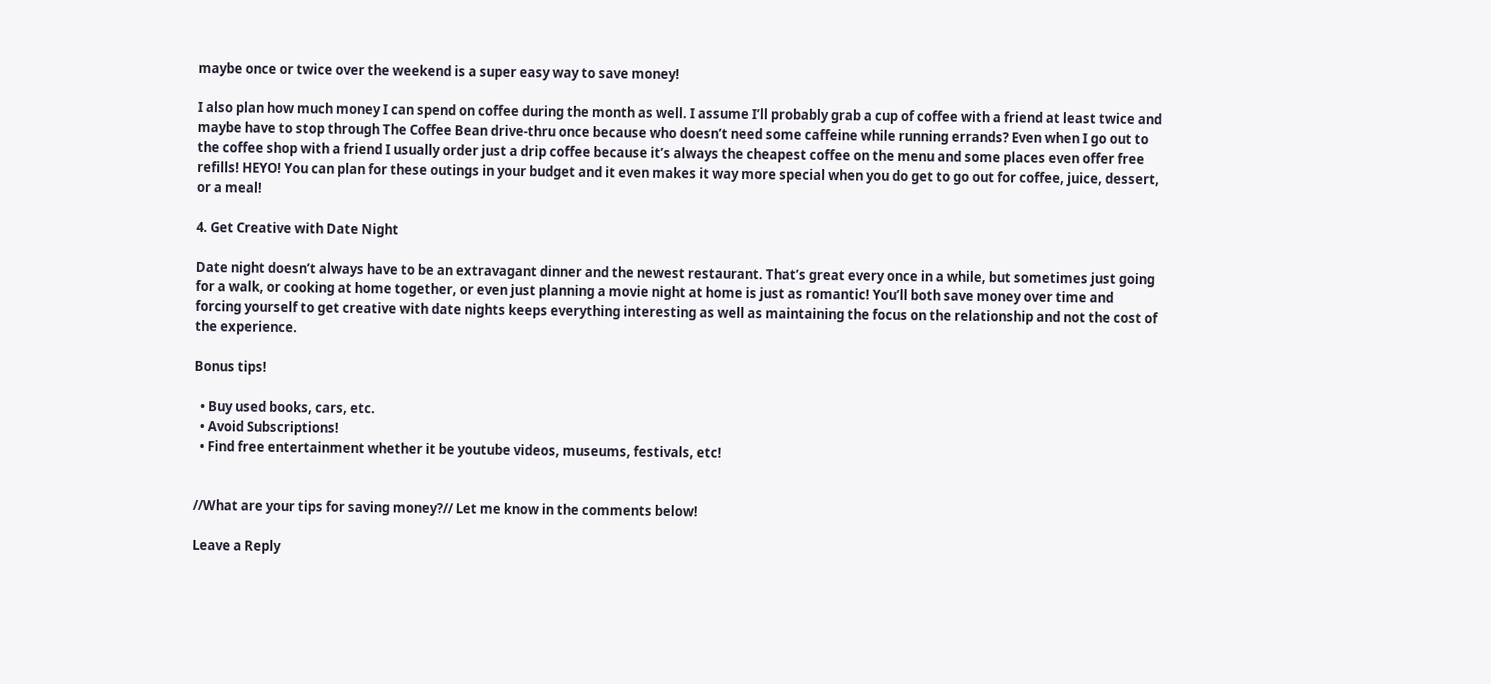maybe once or twice over the weekend is a super easy way to save money!

I also plan how much money I can spend on coffee during the month as well. I assume I’ll probably grab a cup of coffee with a friend at least twice and maybe have to stop through The Coffee Bean drive-thru once because who doesn’t need some caffeine while running errands? Even when I go out to the coffee shop with a friend I usually order just a drip coffee because it’s always the cheapest coffee on the menu and some places even offer free refills! HEYO! You can plan for these outings in your budget and it even makes it way more special when you do get to go out for coffee, juice, dessert, or a meal!

4. Get Creative with Date Night

Date night doesn’t always have to be an extravagant dinner and the newest restaurant. That’s great every once in a while, but sometimes just going for a walk, or cooking at home together, or even just planning a movie night at home is just as romantic! You’ll both save money over time and forcing yourself to get creative with date nights keeps everything interesting as well as maintaining the focus on the relationship and not the cost of the experience.

Bonus tips!

  • Buy used books, cars, etc.
  • Avoid Subscriptions!
  • Find free entertainment whether it be youtube videos, museums, festivals, etc!


//What are your tips for saving money?// Let me know in the comments below!

Leave a Reply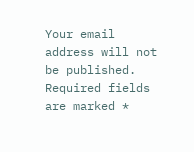Your email address will not be published. Required fields are marked *